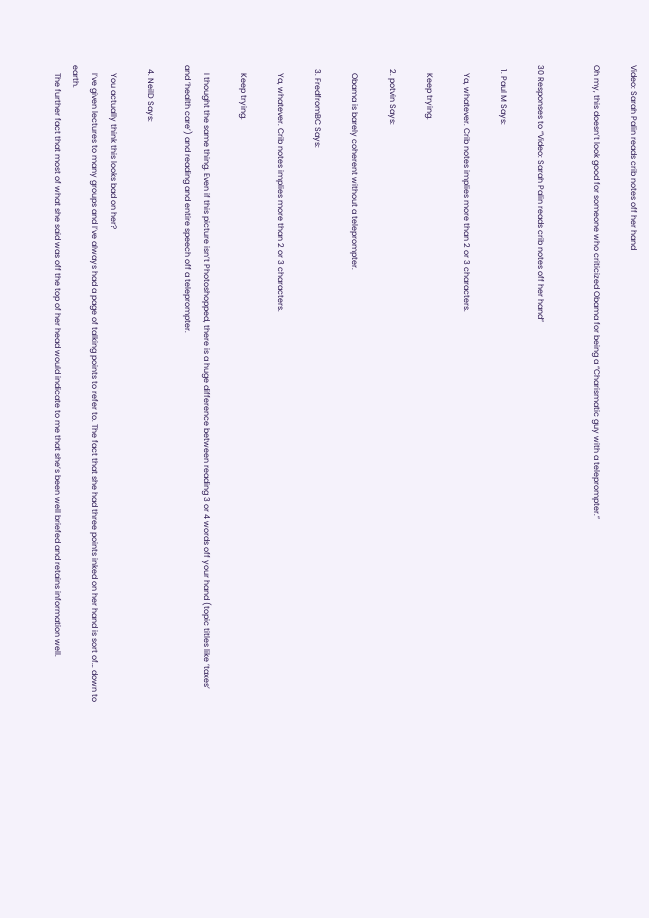Video: Sarah Palin reads crib notes off her hand

Oh my, this doesn’t look good for someone who criticized Obama for being a “Charismatic guy with a teleprompter.”


30 Responses to “Video: Sarah Palin reads crib notes off her hand”

  1. Paul M Says:

    Ya, whatever. Crib notes implies more than 2 or 3 characters.

    Keep trying.

  2. potvin Says:

    Obama is barely coherent without a teleprompter.

  3. FredfromBC Says:

    Ya, whatever. Crib notes implies more than 2 or 3 characters.

    Keep trying.

    I thought the same thing. Even if this picture isn’t Photoshopped, there is a huge difference between reading 3 or 4 words off your hand (topic titles like ‘taxes’ and ‘health care’) and reading and entire speech off a teleprompter.

  4. NeilD Says:

    You actually think this looks bad on her?
    I’ve given lectures to many groups and I’ve always had a page of talking points to refer to. The fact that she had three points inked on her hand is sort of… down to earth.
    The further fact that most of what she said was off the top of her head would indicate to me that she’s been well briefed and retains information well.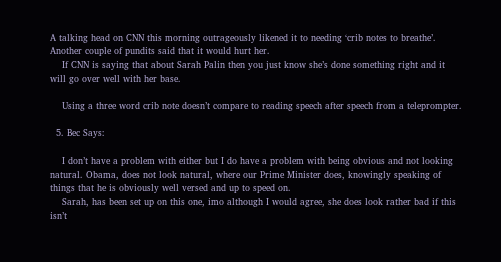A talking head on CNN this morning outrageously likened it to needing ‘crib notes to breathe’. Another couple of pundits said that it would hurt her.
    If CNN is saying that about Sarah Palin then you just know she’s done something right and it will go over well with her base.

    Using a three word crib note doesn’t compare to reading speech after speech from a teleprompter.

  5. Bec Says:

    I don’t have a problem with either but I do have a problem with being obvious and not looking natural. Obama, does not look natural, where our Prime Minister does, knowingly speaking of things that he is obviously well versed and up to speed on.
    Sarah, has been set up on this one, imo although I would agree, she does look rather bad if this isn’t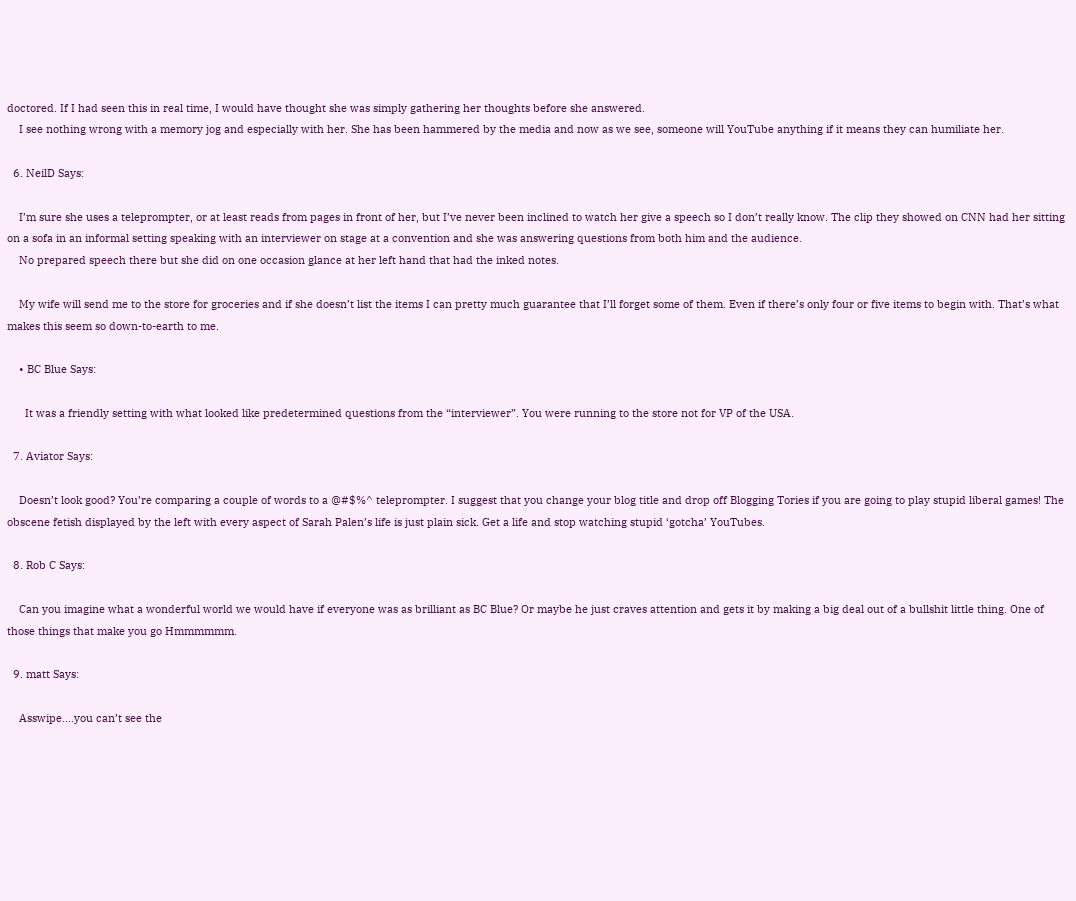doctored. If I had seen this in real time, I would have thought she was simply gathering her thoughts before she answered.
    I see nothing wrong with a memory jog and especially with her. She has been hammered by the media and now as we see, someone will YouTube anything if it means they can humiliate her.

  6. NeilD Says:

    I’m sure she uses a teleprompter, or at least reads from pages in front of her, but I’ve never been inclined to watch her give a speech so I don’t really know. The clip they showed on CNN had her sitting on a sofa in an informal setting speaking with an interviewer on stage at a convention and she was answering questions from both him and the audience.
    No prepared speech there but she did on one occasion glance at her left hand that had the inked notes.

    My wife will send me to the store for groceries and if she doesn’t list the items I can pretty much guarantee that I’ll forget some of them. Even if there’s only four or five items to begin with. That’s what makes this seem so down-to-earth to me.

    • BC Blue Says:

      It was a friendly setting with what looked like predetermined questions from the “interviewer”. You were running to the store not for VP of the USA.

  7. Aviator Says:

    Doesn’t look good? You’re comparing a couple of words to a @#$%^ teleprompter. I suggest that you change your blog title and drop off Blogging Tories if you are going to play stupid liberal games! The obscene fetish displayed by the left with every aspect of Sarah Palen’s life is just plain sick. Get a life and stop watching stupid ‘gotcha’ YouTubes.

  8. Rob C Says:

    Can you imagine what a wonderful world we would have if everyone was as brilliant as BC Blue? Or maybe he just craves attention and gets it by making a big deal out of a bullshit little thing. One of those things that make you go Hmmmmmm.

  9. matt Says:

    Asswipe….you can’t see the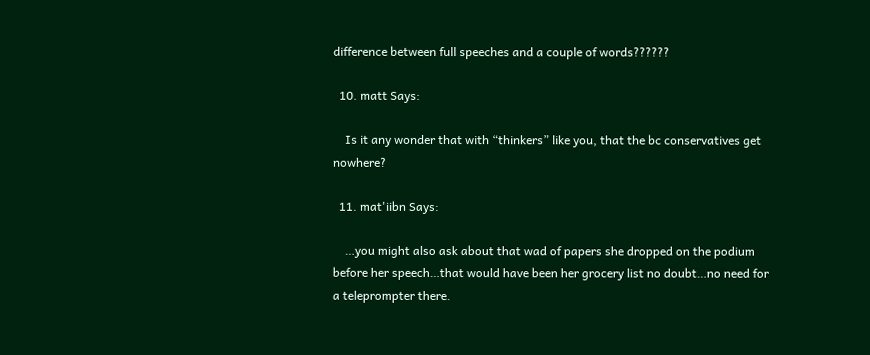difference between full speeches and a couple of words??????

  10. matt Says:

    Is it any wonder that with “thinkers” like you, that the bc conservatives get nowhere?

  11. mat'iibn Says:

    …you might also ask about that wad of papers she dropped on the podium before her speech…that would have been her grocery list no doubt…no need for a teleprompter there.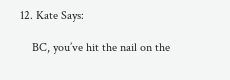12. Kate Says:

    BC, you’ve hit the nail on the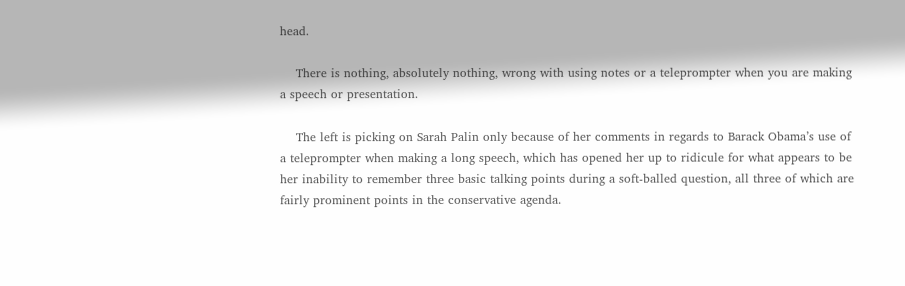head.

    There is nothing, absolutely nothing, wrong with using notes or a teleprompter when you are making a speech or presentation.

    The left is picking on Sarah Palin only because of her comments in regards to Barack Obama’s use of a teleprompter when making a long speech, which has opened her up to ridicule for what appears to be her inability to remember three basic talking points during a soft-balled question, all three of which are fairly prominent points in the conservative agenda.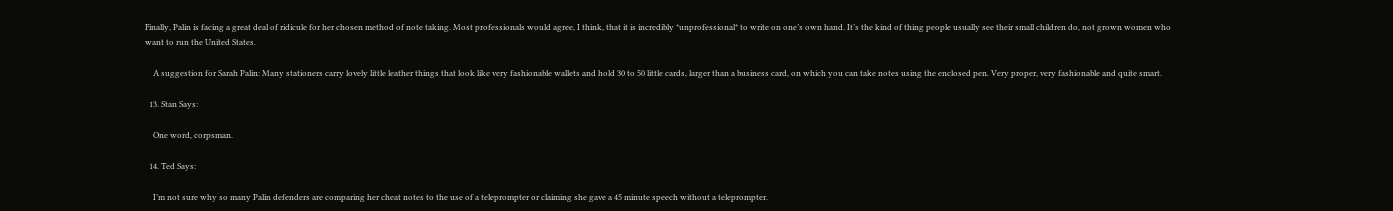Finally, Palin is facing a great deal of ridicule for her chosen method of note taking. Most professionals would agree, I think, that it is incredibly *unprofessional* to write on one’s own hand. It’s the kind of thing people usually see their small children do, not grown women who want to run the United States.

    A suggestion for Sarah Palin: Many stationers carry lovely little leather things that look like very fashionable wallets and hold 30 to 50 little cards, larger than a business card, on which you can take notes using the enclosed pen. Very proper, very fashionable and quite smart.

  13. Stan Says:

    One word, corpsman.

  14. Ted Says:

    I’m not sure why so many Palin defenders are comparing her cheat notes to the use of a teleprompter or claiming she gave a 45 minute speech without a teleprompter.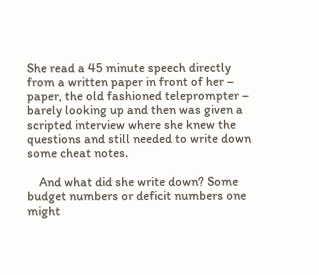She read a 45 minute speech directly from a written paper in front of her – paper, the old fashioned teleprompter – barely looking up and then was given a scripted interview where she knew the questions and still needed to write down some cheat notes.

    And what did she write down? Some budget numbers or deficit numbers one might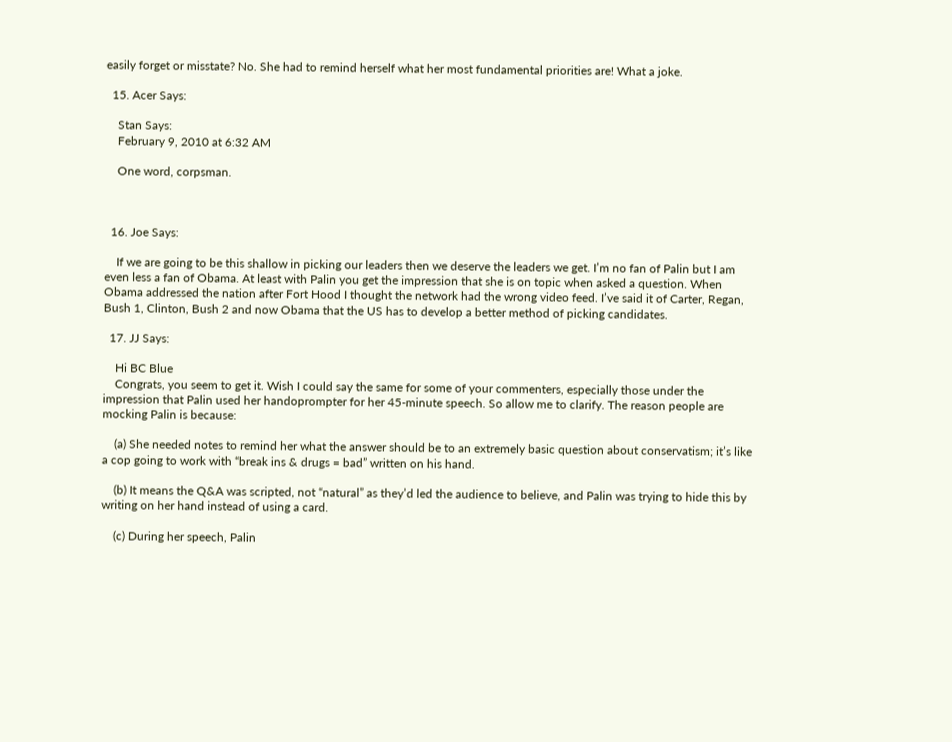easily forget or misstate? No. She had to remind herself what her most fundamental priorities are! What a joke.

  15. Acer Says:

    Stan Says:
    February 9, 2010 at 6:32 AM

    One word, corpsman.



  16. Joe Says:

    If we are going to be this shallow in picking our leaders then we deserve the leaders we get. I’m no fan of Palin but I am even less a fan of Obama. At least with Palin you get the impression that she is on topic when asked a question. When Obama addressed the nation after Fort Hood I thought the network had the wrong video feed. I’ve said it of Carter, Regan, Bush 1, Clinton, Bush 2 and now Obama that the US has to develop a better method of picking candidates.

  17. JJ Says:

    Hi BC Blue
    Congrats, you seem to get it. Wish I could say the same for some of your commenters, especially those under the impression that Palin used her handoprompter for her 45-minute speech. So allow me to clarify. The reason people are mocking Palin is because:

    (a) She needed notes to remind her what the answer should be to an extremely basic question about conservatism; it’s like a cop going to work with “break ins & drugs = bad” written on his hand.

    (b) It means the Q&A was scripted, not “natural” as they’d led the audience to believe, and Palin was trying to hide this by writing on her hand instead of using a card.

    (c) During her speech, Palin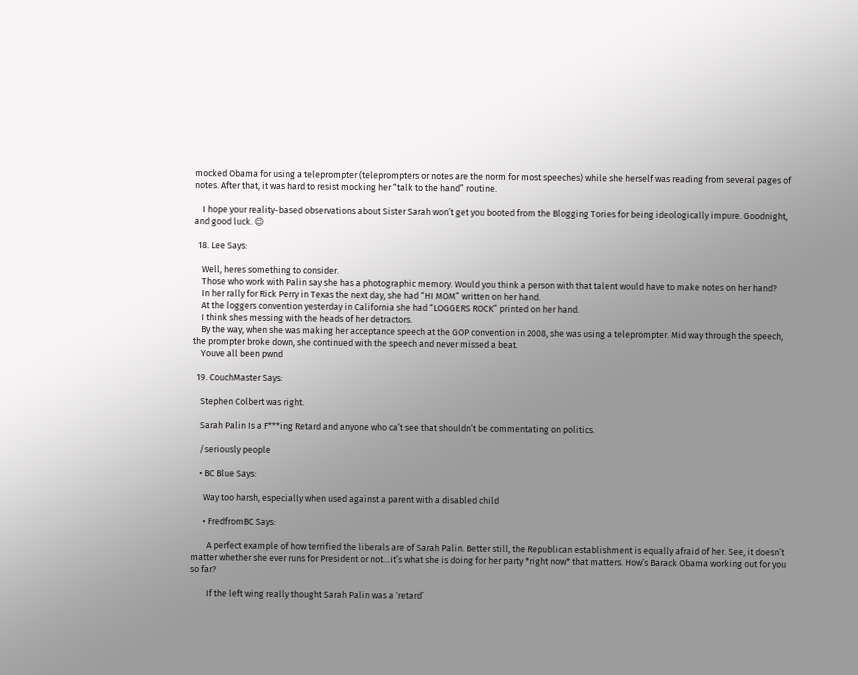mocked Obama for using a teleprompter (teleprompters or notes are the norm for most speeches) while she herself was reading from several pages of notes. After that, it was hard to resist mocking her “talk to the hand” routine.

    I hope your reality-based observations about Sister Sarah won’t get you booted from the Blogging Tories for being ideologically impure. Goodnight, and good luck. 😉

  18. Lee Says:

    Well, heres something to consider.
    Those who work with Palin say she has a photographic memory. Would you think a person with that talent would have to make notes on her hand?
    In her rally for Rick Perry in Texas the next day, she had “HI MOM” written on her hand.
    At the loggers convention yesterday in California she had “LOGGERS ROCK” printed on her hand.
    I think shes messing with the heads of her detractors.
    By the way, when she was making her acceptance speech at the GOP convention in 2008, she was using a teleprompter. Mid way through the speech, the prompter broke down, she continued with the speech and never missed a beat.
    Youve all been pwnd

  19. CouchMaster Says:

    Stephen Colbert was right.

    Sarah Palin Is a F***ing Retard and anyone who ca’t see that shouldn’t be commentating on politics.

    /seriously people

    • BC Blue Says:

      Way too harsh, especially when used against a parent with a disabled child

      • FredfromBC Says:

        A perfect example of how terrified the liberals are of Sarah Palin. Better still, the Republican establishment is equally afraid of her. See, it doesn’t matter whether she ever runs for President or not…it’s what she is doing for her party *right now* that matters. How’s Barack Obama working out for you so far?

        If the left wing really thought Sarah Palin was a ‘retard’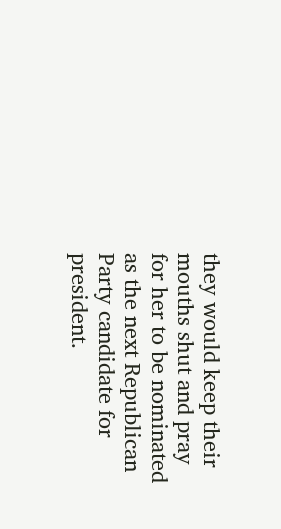they would keep their mouths shut and pray for her to be nominated as the next Republican Party candidate for president.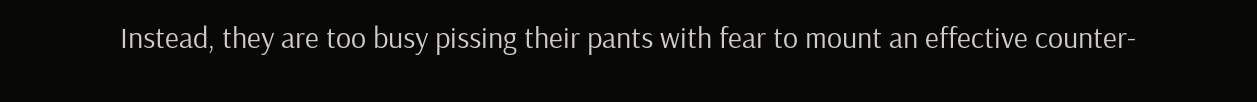Instead, they are too busy pissing their pants with fear to mount an effective counter-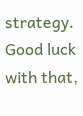strategy. Good luck with that,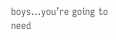boys…you’re going to need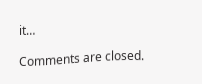it…

Comments are closed.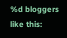%d bloggers like this: